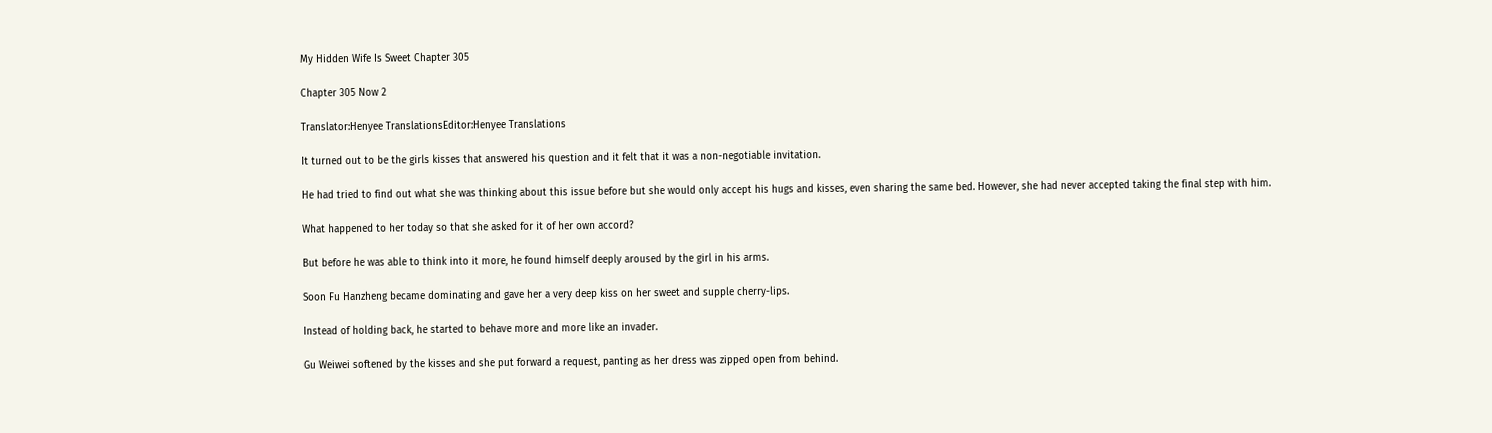My Hidden Wife Is Sweet Chapter 305

Chapter 305 Now 2

Translator:Henyee TranslationsEditor:Henyee Translations

It turned out to be the girls kisses that answered his question and it felt that it was a non-negotiable invitation.

He had tried to find out what she was thinking about this issue before but she would only accept his hugs and kisses, even sharing the same bed. However, she had never accepted taking the final step with him.

What happened to her today so that she asked for it of her own accord?

But before he was able to think into it more, he found himself deeply aroused by the girl in his arms.

Soon Fu Hanzheng became dominating and gave her a very deep kiss on her sweet and supple cherry-lips.

Instead of holding back, he started to behave more and more like an invader.

Gu Weiwei softened by the kisses and she put forward a request, panting as her dress was zipped open from behind.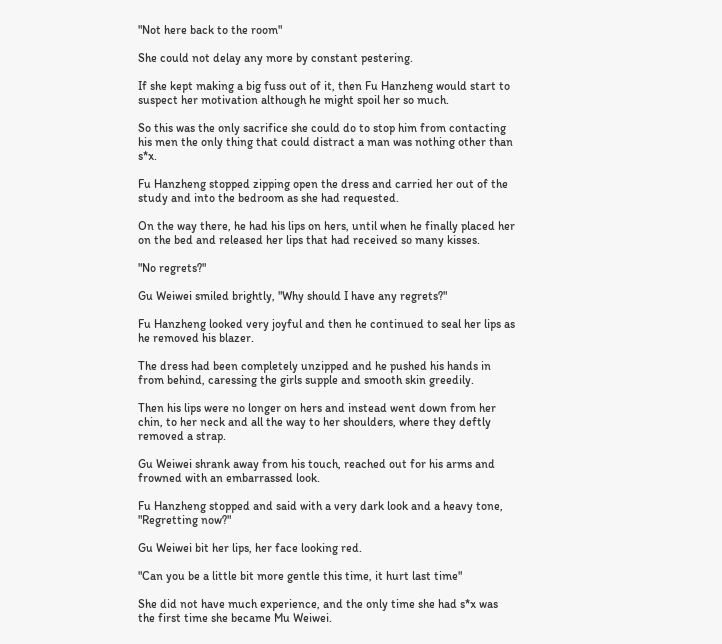"Not here back to the room"

She could not delay any more by constant pestering.

If she kept making a big fuss out of it, then Fu Hanzheng would start to suspect her motivation although he might spoil her so much.

So this was the only sacrifice she could do to stop him from contacting his men the only thing that could distract a man was nothing other than s*x.

Fu Hanzheng stopped zipping open the dress and carried her out of the study and into the bedroom as she had requested.

On the way there, he had his lips on hers, until when he finally placed her on the bed and released her lips that had received so many kisses.

"No regrets?"

Gu Weiwei smiled brightly, "Why should I have any regrets?"

Fu Hanzheng looked very joyful and then he continued to seal her lips as he removed his blazer.

The dress had been completely unzipped and he pushed his hands in from behind, caressing the girls supple and smooth skin greedily.

Then his lips were no longer on hers and instead went down from her chin, to her neck and all the way to her shoulders, where they deftly removed a strap.

Gu Weiwei shrank away from his touch, reached out for his arms and frowned with an embarrassed look.

Fu Hanzheng stopped and said with a very dark look and a heavy tone, "Regretting now?"

Gu Weiwei bit her lips, her face looking red.

"Can you be a little bit more gentle this time, it hurt last time"

She did not have much experience, and the only time she had s*x was the first time she became Mu Weiwei.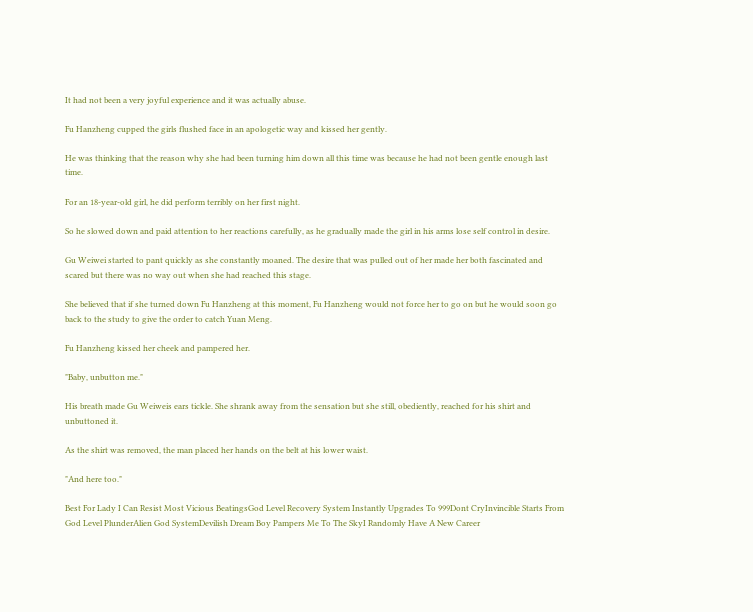It had not been a very joyful experience and it was actually abuse.

Fu Hanzheng cupped the girls flushed face in an apologetic way and kissed her gently.

He was thinking that the reason why she had been turning him down all this time was because he had not been gentle enough last time.

For an 18-year-old girl, he did perform terribly on her first night.

So he slowed down and paid attention to her reactions carefully, as he gradually made the girl in his arms lose self control in desire.

Gu Weiwei started to pant quickly as she constantly moaned. The desire that was pulled out of her made her both fascinated and scared but there was no way out when she had reached this stage.

She believed that if she turned down Fu Hanzheng at this moment, Fu Hanzheng would not force her to go on but he would soon go back to the study to give the order to catch Yuan Meng.

Fu Hanzheng kissed her cheek and pampered her.

"Baby, unbutton me."

His breath made Gu Weiweis ears tickle. She shrank away from the sensation but she still, obediently, reached for his shirt and unbuttoned it.

As the shirt was removed, the man placed her hands on the belt at his lower waist.

"And here too."

Best For Lady I Can Resist Most Vicious BeatingsGod Level Recovery System Instantly Upgrades To 999Dont CryInvincible Starts From God Level PlunderAlien God SystemDevilish Dream Boy Pampers Me To The SkyI Randomly Have A New Career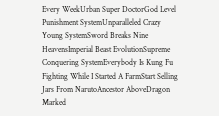Every WeekUrban Super DoctorGod Level Punishment SystemUnparalleled Crazy Young SystemSword Breaks Nine HeavensImperial Beast EvolutionSupreme Conquering SystemEverybody Is Kung Fu Fighting While I Started A FarmStart Selling Jars From NarutoAncestor AboveDragon Marked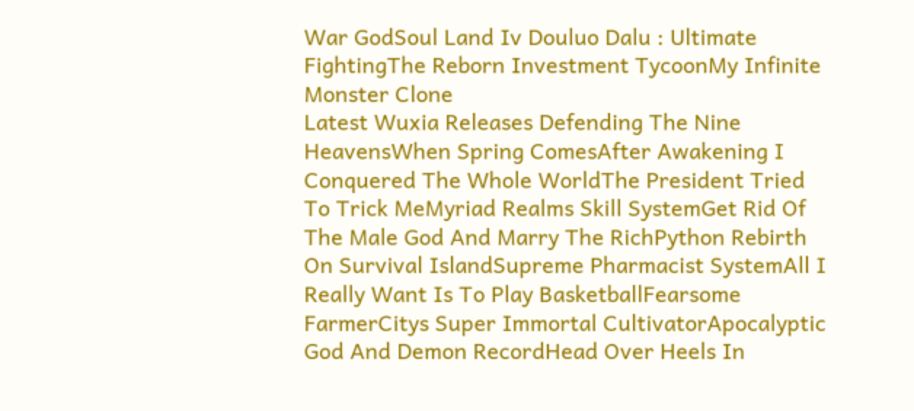War GodSoul Land Iv Douluo Dalu : Ultimate FightingThe Reborn Investment TycoonMy Infinite Monster Clone
Latest Wuxia Releases Defending The Nine HeavensWhen Spring ComesAfter Awakening I Conquered The Whole WorldThe President Tried To Trick MeMyriad Realms Skill SystemGet Rid Of The Male God And Marry The RichPython Rebirth On Survival IslandSupreme Pharmacist SystemAll I Really Want Is To Play BasketballFearsome FarmerCitys Super Immortal CultivatorApocalyptic God And Demon RecordHead Over Heels In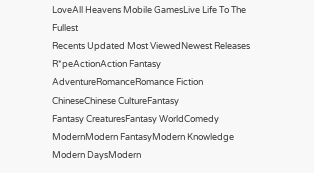LoveAll Heavens Mobile GamesLive Life To The Fullest
Recents Updated Most ViewedNewest Releases
R*peActionAction Fantasy
AdventureRomanceRomance Fiction
ChineseChinese CultureFantasy
Fantasy CreaturesFantasy WorldComedy
ModernModern FantasyModern Knowledge
Modern DaysModern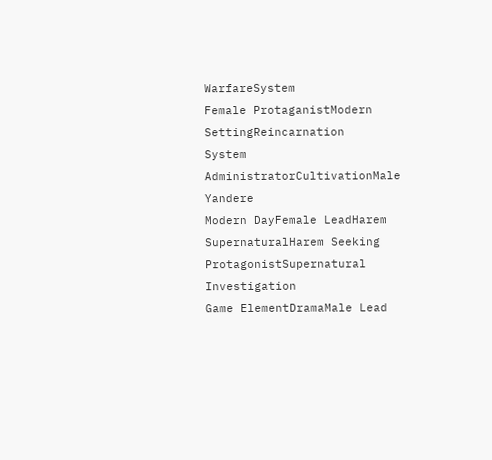WarfareSystem
Female ProtaganistModern SettingReincarnation
System AdministratorCultivationMale Yandere
Modern DayFemale LeadHarem
SupernaturalHarem Seeking ProtagonistSupernatural Investigation
Game ElementDramaMale Lead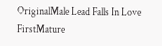OriginalMale Lead Falls In Love FirstMature